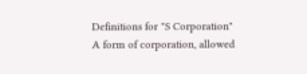Definitions for "S Corporation"
A form of corporation, allowed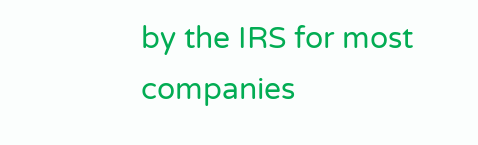by the IRS for most companies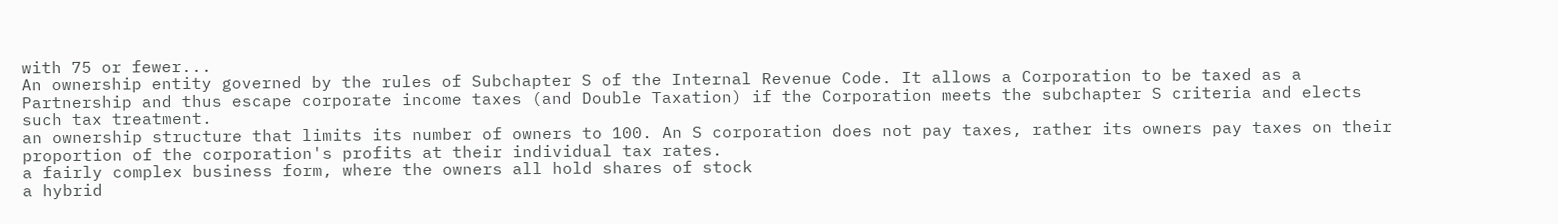with 75 or fewer...
An ownership entity governed by the rules of Subchapter S of the Internal Revenue Code. It allows a Corporation to be taxed as a Partnership and thus escape corporate income taxes (and Double Taxation) if the Corporation meets the subchapter S criteria and elects such tax treatment.
an ownership structure that limits its number of owners to 100. An S corporation does not pay taxes, rather its owners pay taxes on their proportion of the corporation's profits at their individual tax rates.
a fairly complex business form, where the owners all hold shares of stock
a hybrid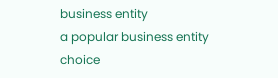business entity
a popular business entity choice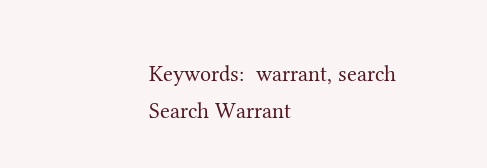Keywords:  warrant, search
Search Warrant